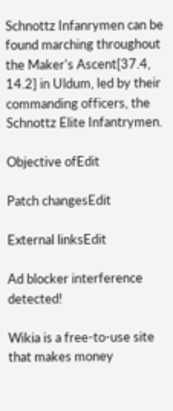Schnottz Infanrymen can be found marching throughout the Maker's Ascent[37.4, 14.2] in Uldum, led by their commanding officers, the Schnottz Elite Infantrymen.

Objective ofEdit

Patch changesEdit

External linksEdit

Ad blocker interference detected!

Wikia is a free-to-use site that makes money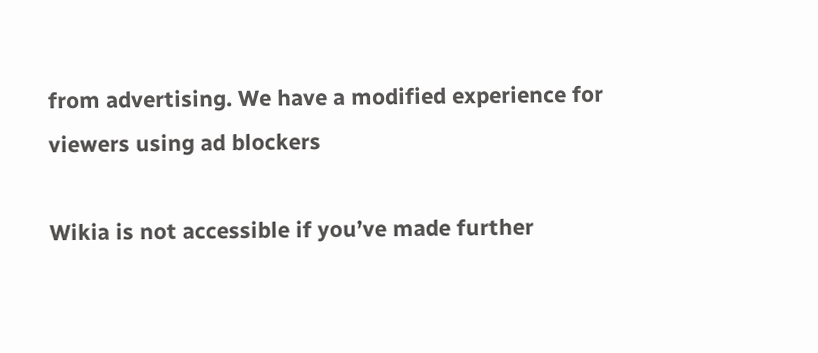from advertising. We have a modified experience for viewers using ad blockers

Wikia is not accessible if you’ve made further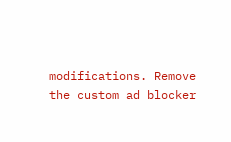modifications. Remove the custom ad blocker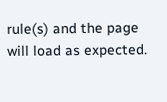rule(s) and the page will load as expected.